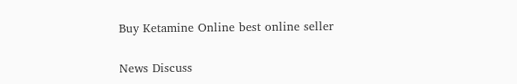Buy Ketamine Online best online seller

News Discuss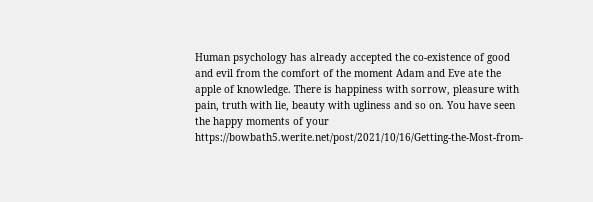Human psychology has already accepted the co-existence of good and evil from the comfort of the moment Adam and Eve ate the apple of knowledge. There is happiness with sorrow, pleasure with pain, truth with lie, beauty with ugliness and so on. You have seen the happy moments of your https://bowbath5.werite.net/post/2021/10/16/Getting-the-Most-from-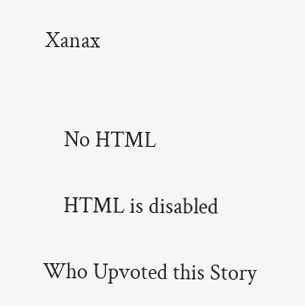Xanax


    No HTML

    HTML is disabled

Who Upvoted this Story